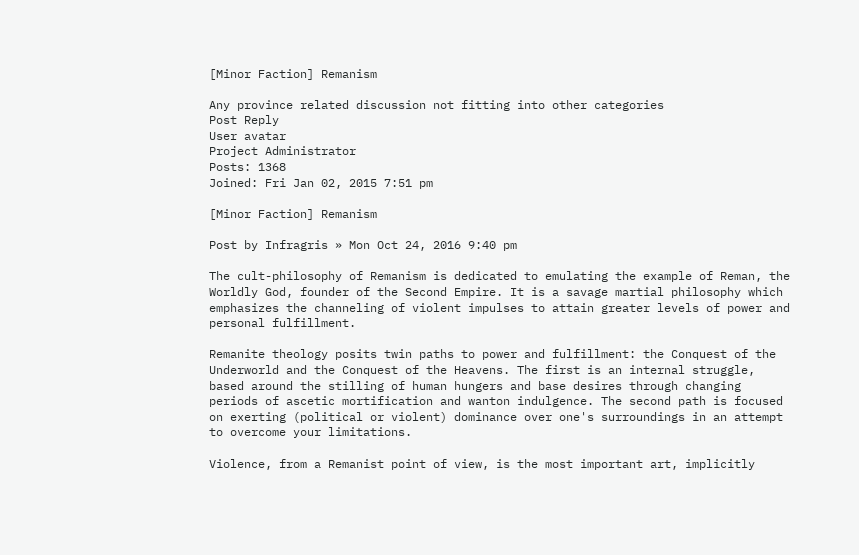[Minor Faction] Remanism

Any province related discussion not fitting into other categories
Post Reply
User avatar
Project Administrator
Posts: 1368
Joined: Fri Jan 02, 2015 7:51 pm

[Minor Faction] Remanism

Post by Infragris » Mon Oct 24, 2016 9:40 pm

The cult-philosophy of Remanism is dedicated to emulating the example of Reman, the Worldly God, founder of the Second Empire. It is a savage martial philosophy which emphasizes the channeling of violent impulses to attain greater levels of power and personal fulfillment.

Remanite theology posits twin paths to power and fulfillment: the Conquest of the Underworld and the Conquest of the Heavens. The first is an internal struggle, based around the stilling of human hungers and base desires through changing periods of ascetic mortification and wanton indulgence. The second path is focused on exerting (political or violent) dominance over one's surroundings in an attempt to overcome your limitations.

Violence, from a Remanist point of view, is the most important art, implicitly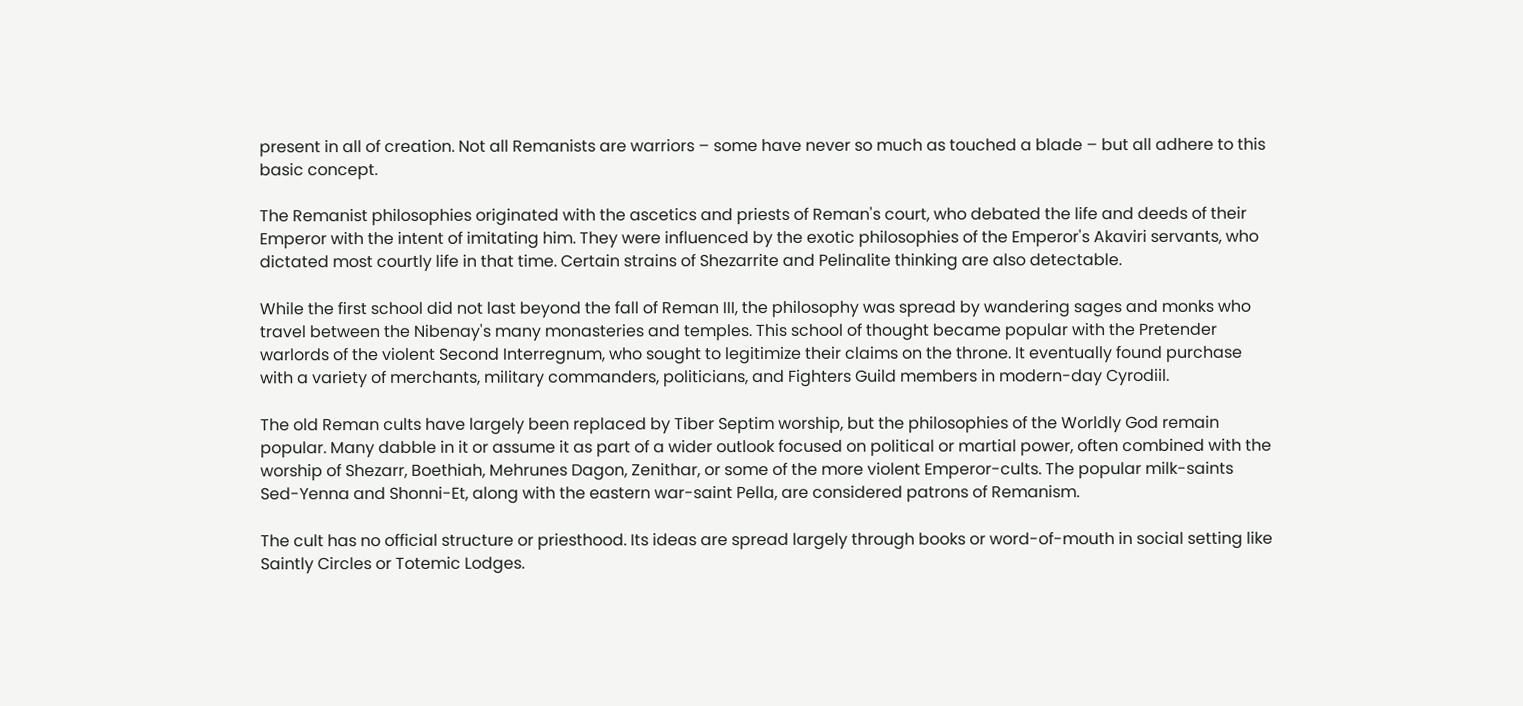present in all of creation. Not all Remanists are warriors – some have never so much as touched a blade – but all adhere to this basic concept.

The Remanist philosophies originated with the ascetics and priests of Reman's court, who debated the life and deeds of their Emperor with the intent of imitating him. They were influenced by the exotic philosophies of the Emperor's Akaviri servants, who dictated most courtly life in that time. Certain strains of Shezarrite and Pelinalite thinking are also detectable.

While the first school did not last beyond the fall of Reman III, the philosophy was spread by wandering sages and monks who travel between the Nibenay's many monasteries and temples. This school of thought became popular with the Pretender warlords of the violent Second Interregnum, who sought to legitimize their claims on the throne. It eventually found purchase with a variety of merchants, military commanders, politicians, and Fighters Guild members in modern-day Cyrodiil.

The old Reman cults have largely been replaced by Tiber Septim worship, but the philosophies of the Worldly God remain popular. Many dabble in it or assume it as part of a wider outlook focused on political or martial power, often combined with the worship of Shezarr, Boethiah, Mehrunes Dagon, Zenithar, or some of the more violent Emperor-cults. The popular milk-saints Sed-Yenna and Shonni-Et, along with the eastern war-saint Pella, are considered patrons of Remanism.

The cult has no official structure or priesthood. Its ideas are spread largely through books or word-of-mouth in social setting like Saintly Circles or Totemic Lodges.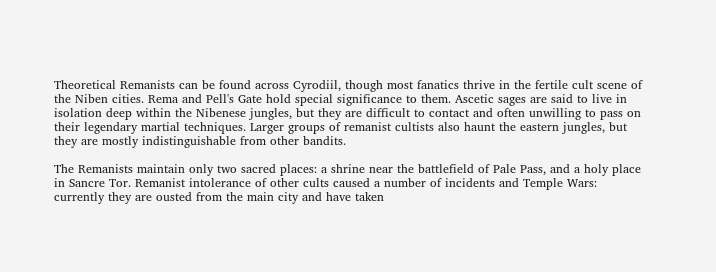Theoretical Remanists can be found across Cyrodiil, though most fanatics thrive in the fertile cult scene of the Niben cities. Rema and Pell's Gate hold special significance to them. Ascetic sages are said to live in isolation deep within the Nibenese jungles, but they are difficult to contact and often unwilling to pass on their legendary martial techniques. Larger groups of remanist cultists also haunt the eastern jungles, but they are mostly indistinguishable from other bandits.

The Remanists maintain only two sacred places: a shrine near the battlefield of Pale Pass, and a holy place in Sancre Tor. Remanist intolerance of other cults caused a number of incidents and Temple Wars: currently they are ousted from the main city and have taken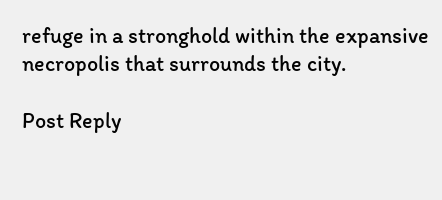refuge in a stronghold within the expansive necropolis that surrounds the city.

Post Reply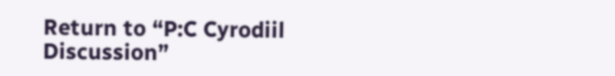Return to “P:C Cyrodiil Discussion”